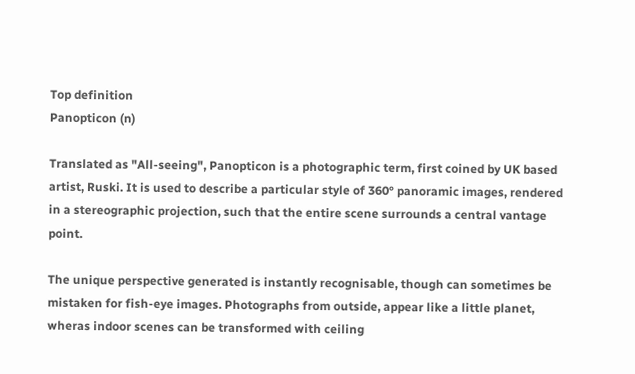Top definition
Panopticon (n)

Translated as "All-seeing", Panopticon is a photographic term, first coined by UK based artist, Ruski. It is used to describe a particular style of 360° panoramic images, rendered in a stereographic projection, such that the entire scene surrounds a central vantage point.

The unique perspective generated is instantly recognisable, though can sometimes be mistaken for fish-eye images. Photographs from outside, appear like a little planet, wheras indoor scenes can be transformed with ceiling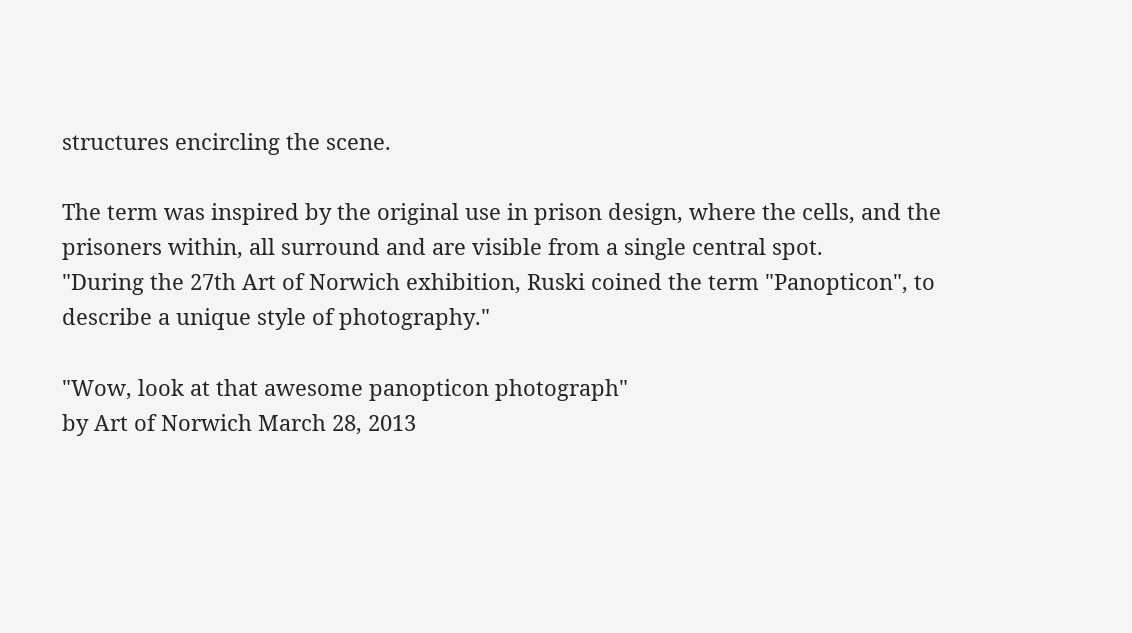structures encircling the scene.

The term was inspired by the original use in prison design, where the cells, and the prisoners within, all surround and are visible from a single central spot.
"During the 27th Art of Norwich exhibition, Ruski coined the term "Panopticon", to describe a unique style of photography."

"Wow, look at that awesome panopticon photograph"
by Art of Norwich March 28, 2013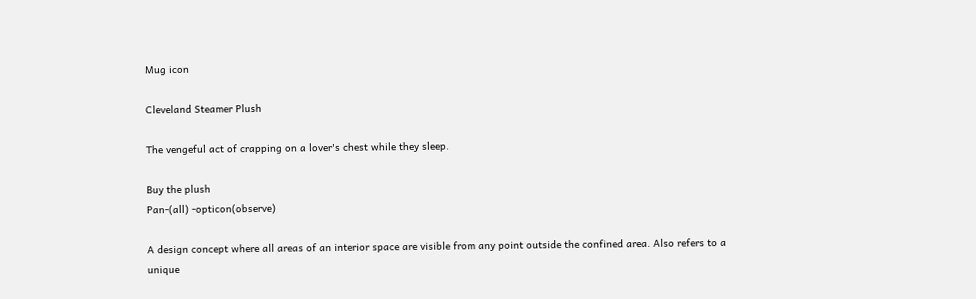Mug icon

Cleveland Steamer Plush

The vengeful act of crapping on a lover's chest while they sleep.

Buy the plush
Pan-(all) -opticon(observe)

A design concept where all areas of an interior space are visible from any point outside the confined area. Also refers to a unique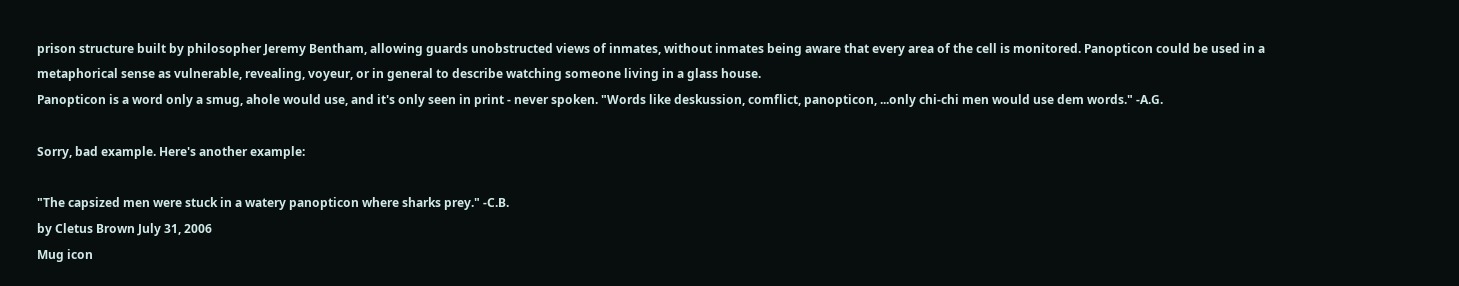prison structure built by philosopher Jeremy Bentham, allowing guards unobstructed views of inmates, without inmates being aware that every area of the cell is monitored. Panopticon could be used in a metaphorical sense as vulnerable, revealing, voyeur, or in general to describe watching someone living in a glass house.
Panopticon is a word only a smug, ahole would use, and it's only seen in print - never spoken. "Words like deskussion, comflict, panopticon, ...only chi-chi men would use dem words." -A.G.

Sorry, bad example. Here's another example:

"The capsized men were stuck in a watery panopticon where sharks prey." -C.B.
by Cletus Brown July 31, 2006
Mug icon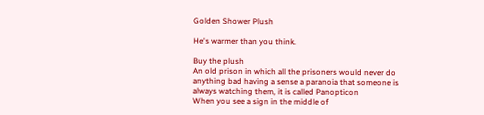Golden Shower Plush

He's warmer than you think.

Buy the plush
An old prison in which all the prisoners would never do anything bad having a sense a paranoia that someone is always watching them, it is called Panopticon
When you see a sign in the middle of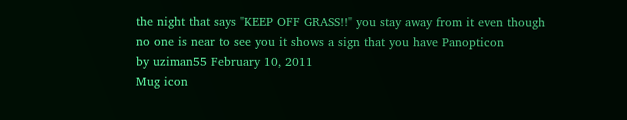the night that says "KEEP OFF GRASS!!" you stay away from it even though no one is near to see you it shows a sign that you have Panopticon
by uziman55 February 10, 2011
Mug icon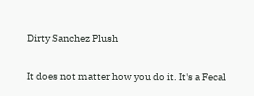Dirty Sanchez Plush

It does not matter how you do it. It's a Fecal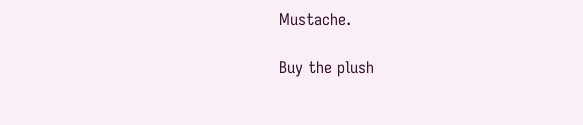Mustache.

Buy the plush